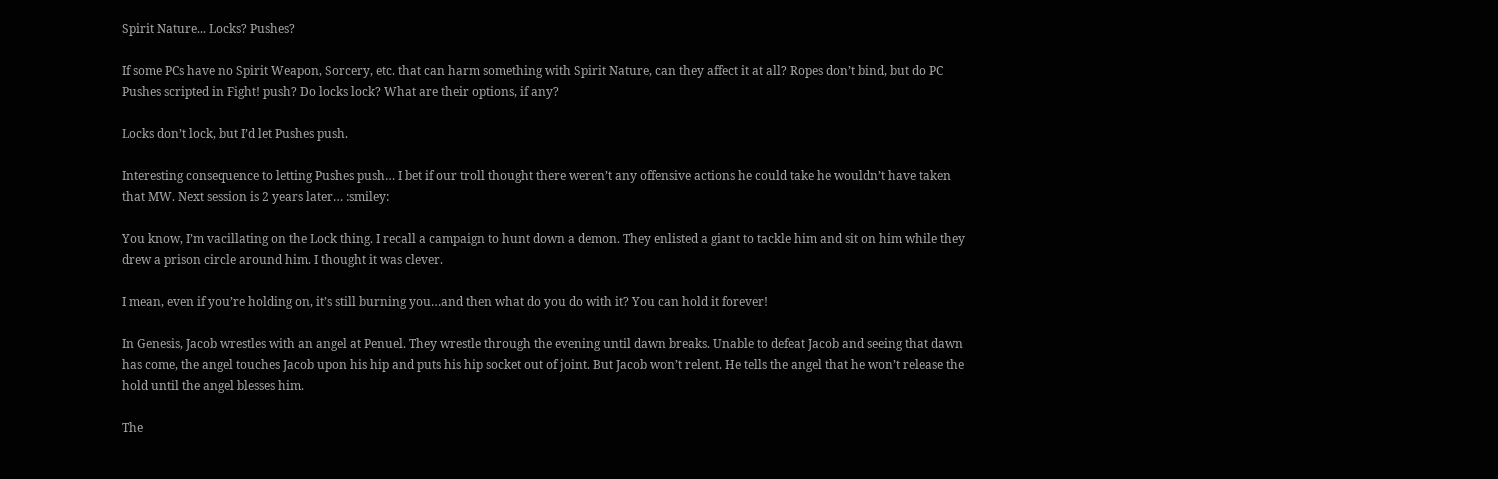Spirit Nature... Locks? Pushes?

If some PCs have no Spirit Weapon, Sorcery, etc. that can harm something with Spirit Nature, can they affect it at all? Ropes don’t bind, but do PC Pushes scripted in Fight! push? Do locks lock? What are their options, if any?

Locks don’t lock, but I’d let Pushes push.

Interesting consequence to letting Pushes push… I bet if our troll thought there weren’t any offensive actions he could take he wouldn’t have taken that MW. Next session is 2 years later… :smiley:

You know, I’m vacillating on the Lock thing. I recall a campaign to hunt down a demon. They enlisted a giant to tackle him and sit on him while they drew a prison circle around him. I thought it was clever.

I mean, even if you’re holding on, it’s still burning you…and then what do you do with it? You can hold it forever!

In Genesis, Jacob wrestles with an angel at Penuel. They wrestle through the evening until dawn breaks. Unable to defeat Jacob and seeing that dawn has come, the angel touches Jacob upon his hip and puts his hip socket out of joint. But Jacob won’t relent. He tells the angel that he won’t release the hold until the angel blesses him.

The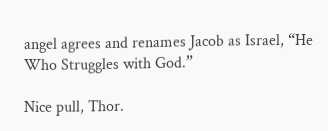angel agrees and renames Jacob as Israel, “He Who Struggles with God.”

Nice pull, Thor.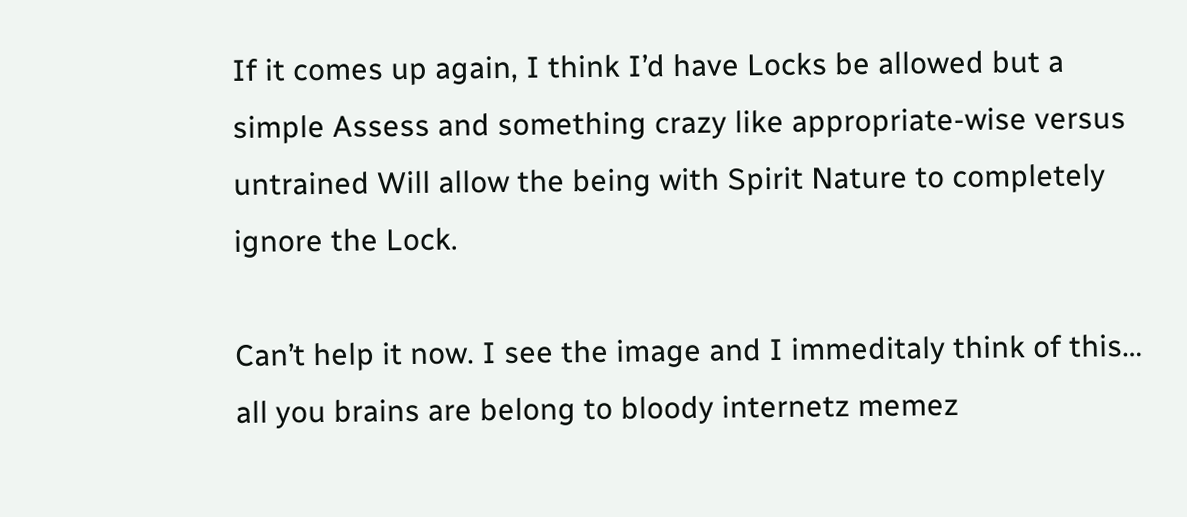If it comes up again, I think I’d have Locks be allowed but a simple Assess and something crazy like appropriate-wise versus untrained Will allow the being with Spirit Nature to completely ignore the Lock.

Can’t help it now. I see the image and I immeditaly think of this… all you brains are belong to bloody internetz memez